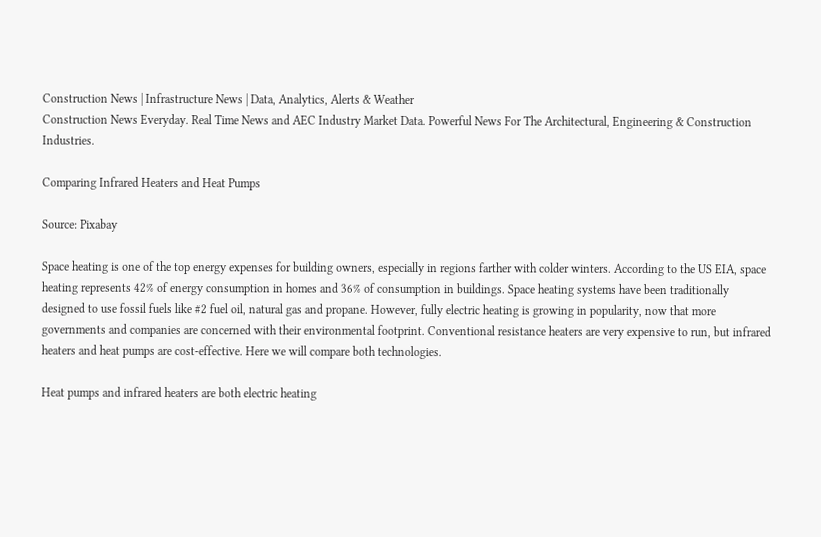Construction News | Infrastructure News | Data, Analytics, Alerts & Weather
Construction News Everyday. Real Time News and AEC Industry Market Data. Powerful News For The Architectural, Engineering & Construction Industries.

Comparing Infrared Heaters and Heat Pumps

Source: Pixabay

Space heating is one of the top energy expenses for building owners, especially in regions farther with colder winters. According to the US EIA, space heating represents 42% of energy consumption in homes and 36% of consumption in buildings. Space heating systems have been traditionally designed to use fossil fuels like #2 fuel oil, natural gas and propane. However, fully electric heating is growing in popularity, now that more governments and companies are concerned with their environmental footprint. Conventional resistance heaters are very expensive to run, but infrared heaters and heat pumps are cost-effective. Here we will compare both technologies.

Heat pumps and infrared heaters are both electric heating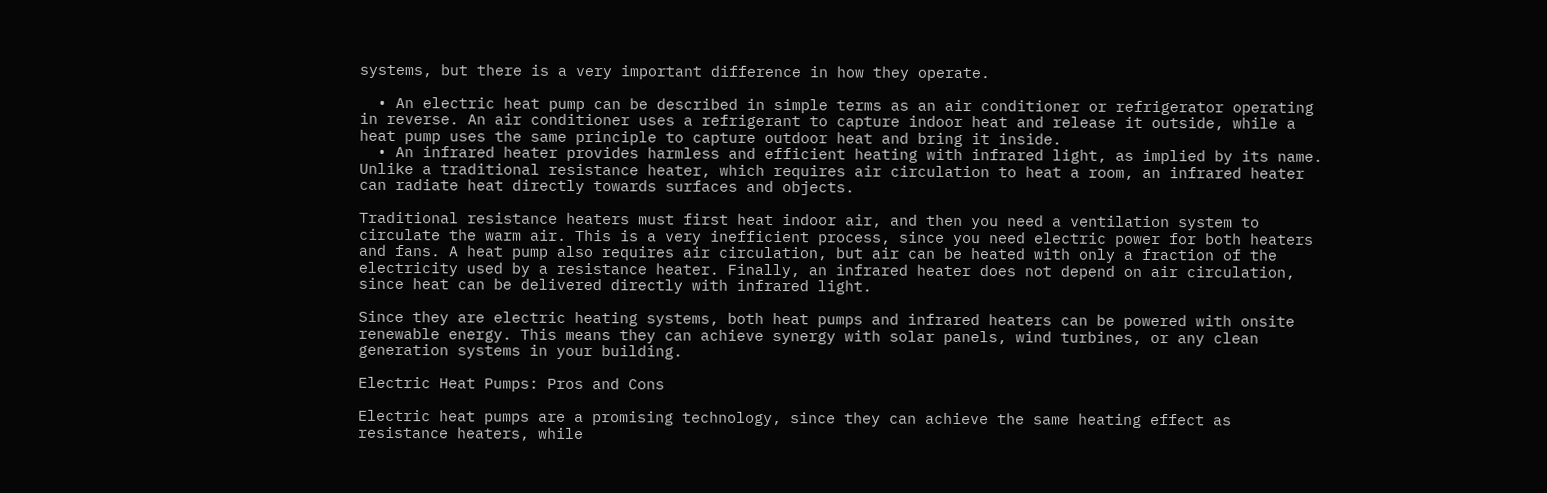systems, but there is a very important difference in how they operate.

  • An electric heat pump can be described in simple terms as an air conditioner or refrigerator operating in reverse. An air conditioner uses a refrigerant to capture indoor heat and release it outside, while a heat pump uses the same principle to capture outdoor heat and bring it inside.
  • An infrared heater provides harmless and efficient heating with infrared light, as implied by its name. Unlike a traditional resistance heater, which requires air circulation to heat a room, an infrared heater can radiate heat directly towards surfaces and objects.

Traditional resistance heaters must first heat indoor air, and then you need a ventilation system to circulate the warm air. This is a very inefficient process, since you need electric power for both heaters and fans. A heat pump also requires air circulation, but air can be heated with only a fraction of the electricity used by a resistance heater. Finally, an infrared heater does not depend on air circulation, since heat can be delivered directly with infrared light.

Since they are electric heating systems, both heat pumps and infrared heaters can be powered with onsite renewable energy. This means they can achieve synergy with solar panels, wind turbines, or any clean generation systems in your building.

Electric Heat Pumps: Pros and Cons

Electric heat pumps are a promising technology, since they can achieve the same heating effect as resistance heaters, while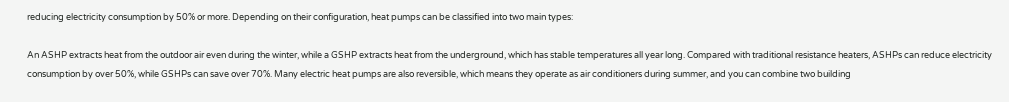reducing electricity consumption by 50% or more. Depending on their configuration, heat pumps can be classified into two main types:

An ASHP extracts heat from the outdoor air even during the winter, while a GSHP extracts heat from the underground, which has stable temperatures all year long. Compared with traditional resistance heaters, ASHPs can reduce electricity consumption by over 50%, while GSHPs can save over 70%. Many electric heat pumps are also reversible, which means they operate as air conditioners during summer, and you can combine two building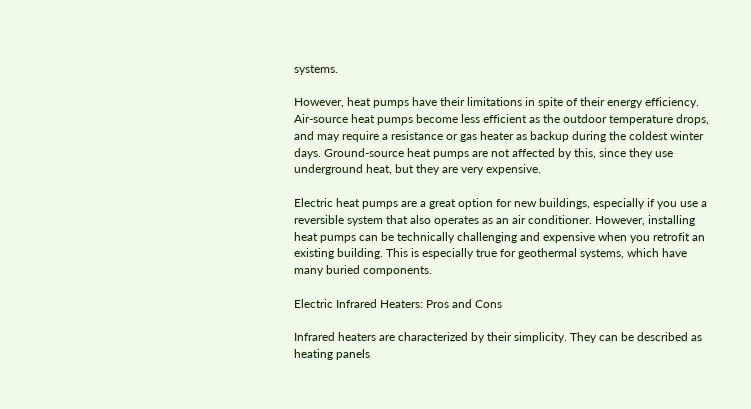systems.

However, heat pumps have their limitations in spite of their energy efficiency. Air-source heat pumps become less efficient as the outdoor temperature drops, and may require a resistance or gas heater as backup during the coldest winter days. Ground-source heat pumps are not affected by this, since they use underground heat, but they are very expensive.

Electric heat pumps are a great option for new buildings, especially if you use a reversible system that also operates as an air conditioner. However, installing heat pumps can be technically challenging and expensive when you retrofit an existing building. This is especially true for geothermal systems, which have many buried components.

Electric Infrared Heaters: Pros and Cons

Infrared heaters are characterized by their simplicity. They can be described as heating panels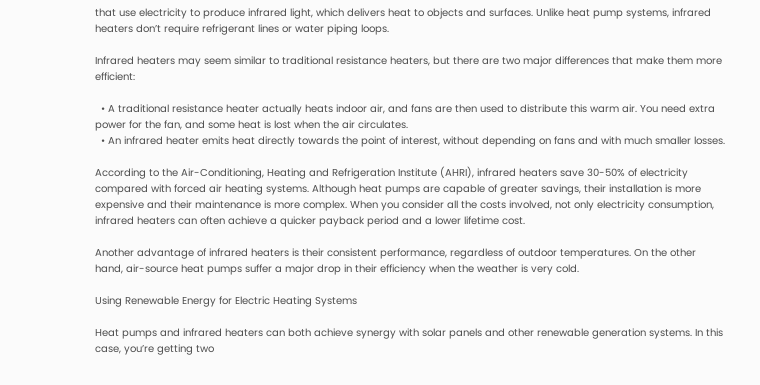that use electricity to produce infrared light, which delivers heat to objects and surfaces. Unlike heat pump systems, infrared heaters don’t require refrigerant lines or water piping loops.

Infrared heaters may seem similar to traditional resistance heaters, but there are two major differences that make them more efficient:

  • A traditional resistance heater actually heats indoor air, and fans are then used to distribute this warm air. You need extra power for the fan, and some heat is lost when the air circulates.
  • An infrared heater emits heat directly towards the point of interest, without depending on fans and with much smaller losses.

According to the Air-Conditioning, Heating and Refrigeration Institute (AHRI), infrared heaters save 30-50% of electricity compared with forced air heating systems. Although heat pumps are capable of greater savings, their installation is more expensive and their maintenance is more complex. When you consider all the costs involved, not only electricity consumption, infrared heaters can often achieve a quicker payback period and a lower lifetime cost.

Another advantage of infrared heaters is their consistent performance, regardless of outdoor temperatures. On the other hand, air-source heat pumps suffer a major drop in their efficiency when the weather is very cold.

Using Renewable Energy for Electric Heating Systems

Heat pumps and infrared heaters can both achieve synergy with solar panels and other renewable generation systems. In this case, you’re getting two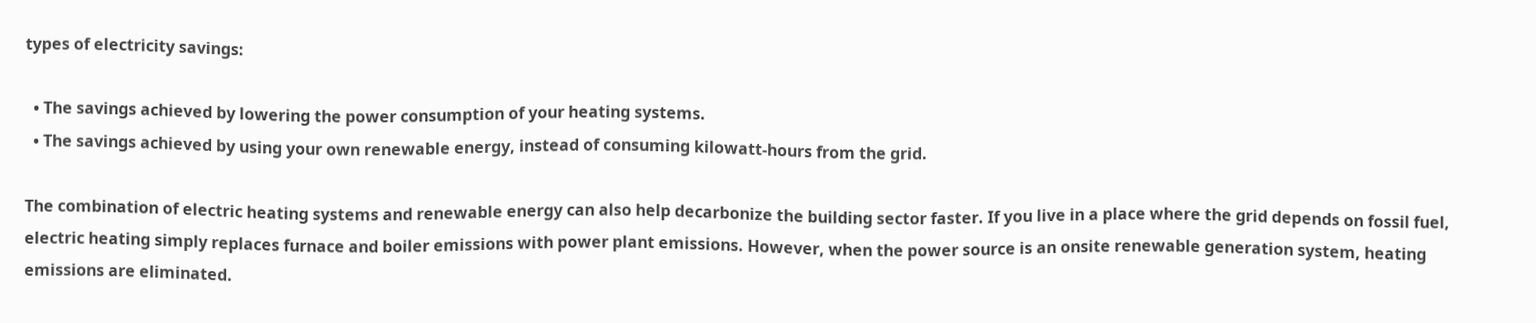types of electricity savings:

  • The savings achieved by lowering the power consumption of your heating systems.
  • The savings achieved by using your own renewable energy, instead of consuming kilowatt-hours from the grid.

The combination of electric heating systems and renewable energy can also help decarbonize the building sector faster. If you live in a place where the grid depends on fossil fuel, electric heating simply replaces furnace and boiler emissions with power plant emissions. However, when the power source is an onsite renewable generation system, heating emissions are eliminated.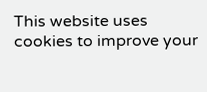This website uses cookies to improve your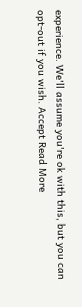experience. We'll assume you're ok with this, but you can opt-out if you wish. Accept Read More